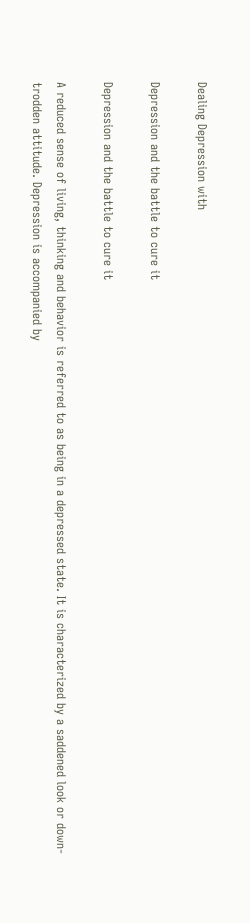Dealing Depression with

Depression and the battle to cure it

Depression and the battle to cure it

A reduced sense of living, thinking and behavior is referred to as being in a depressed state. It is characterized by a saddened look or down-trodden attitude. Depression is accompanied by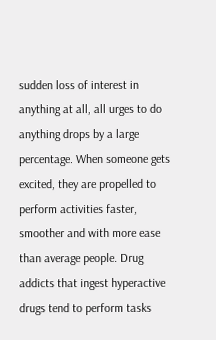sudden loss of interest in anything at all, all urges to do anything drops by a large percentage. When someone gets excited, they are propelled to perform activities faster, smoother and with more ease than average people. Drug addicts that ingest hyperactive drugs tend to perform tasks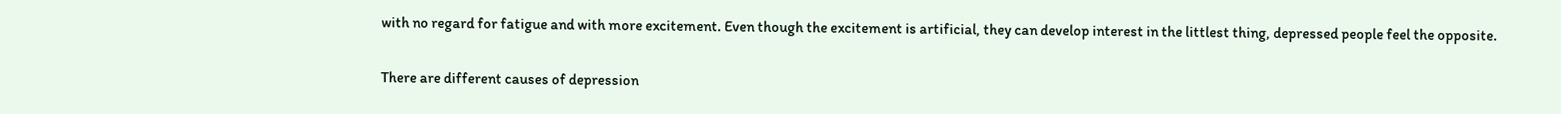with no regard for fatigue and with more excitement. Even though the excitement is artificial, they can develop interest in the littlest thing, depressed people feel the opposite.

There are different causes of depression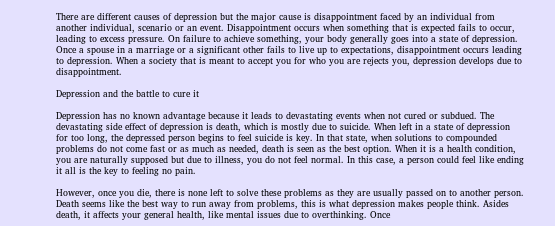There are different causes of depression but the major cause is disappointment faced by an individual from another individual, scenario or an event. Disappointment occurs when something that is expected fails to occur, leading to excess pressure. On failure to achieve something, your body generally goes into a state of depression. Once a spouse in a marriage or a significant other fails to live up to expectations, disappointment occurs leading to depression. When a society that is meant to accept you for who you are rejects you, depression develops due to disappointment.

Depression and the battle to cure it

Depression has no known advantage because it leads to devastating events when not cured or subdued. The devastating side effect of depression is death, which is mostly due to suicide. When left in a state of depression for too long, the depressed person begins to feel suicide is key. In that state, when solutions to compounded problems do not come fast or as much as needed, death is seen as the best option. When it is a health condition, you are naturally supposed but due to illness, you do not feel normal. In this case, a person could feel like ending it all is the key to feeling no pain.

However, once you die, there is none left to solve these problems as they are usually passed on to another person. Death seems like the best way to run away from problems, this is what depression makes people think. Asides death, it affects your general health, like mental issues due to overthinking. Once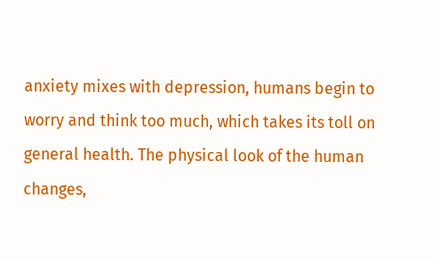anxiety mixes with depression, humans begin to worry and think too much, which takes its toll on general health. The physical look of the human changes,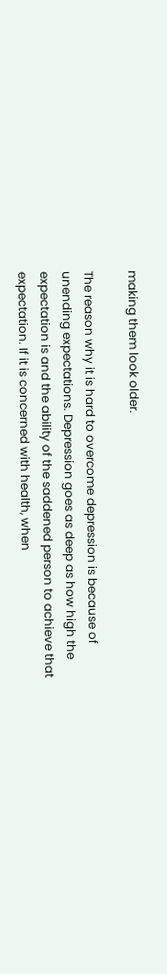making them look older.

The reason why it is hard to overcome depression is because of unending expectations. Depression goes as deep as how high the expectation is and the ability of the saddened person to achieve that expectation. If it is concerned with health, when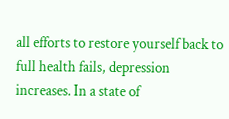all efforts to restore yourself back to full health fails, depression increases. In a state of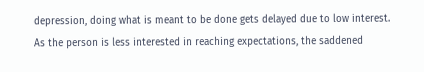depression, doing what is meant to be done gets delayed due to low interest. As the person is less interested in reaching expectations, the saddened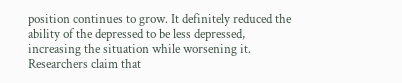position continues to grow. It definitely reduced the ability of the depressed to be less depressed, increasing the situation while worsening it. Researchers claim that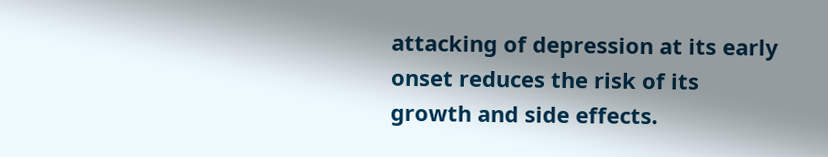attacking of depression at its early onset reduces the risk of its growth and side effects.